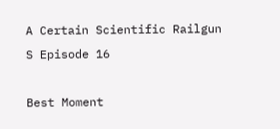A Certain Scientific Railgun S Episode 16

Best Moment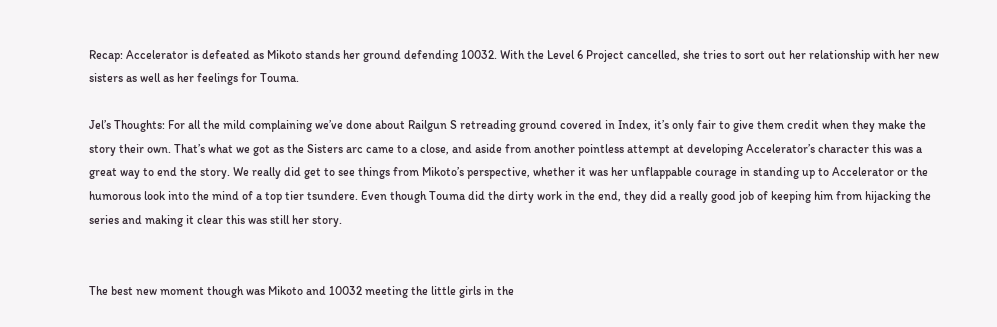Recap: Accelerator is defeated as Mikoto stands her ground defending 10032. With the Level 6 Project cancelled, she tries to sort out her relationship with her new sisters as well as her feelings for Touma.

Jel’s Thoughts: For all the mild complaining we’ve done about Railgun S retreading ground covered in Index, it’s only fair to give them credit when they make the story their own. That’s what we got as the Sisters arc came to a close, and aside from another pointless attempt at developing Accelerator’s character this was a great way to end the story. We really did get to see things from Mikoto’s perspective, whether it was her unflappable courage in standing up to Accelerator or the humorous look into the mind of a top tier tsundere. Even though Touma did the dirty work in the end, they did a really good job of keeping him from hijacking the series and making it clear this was still her story.


The best new moment though was Mikoto and 10032 meeting the little girls in the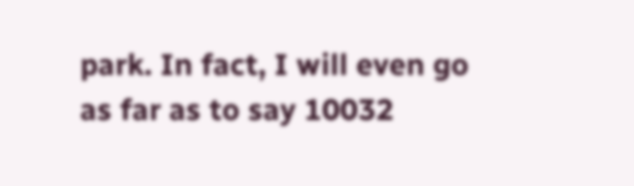park. In fact, I will even go as far as to say 10032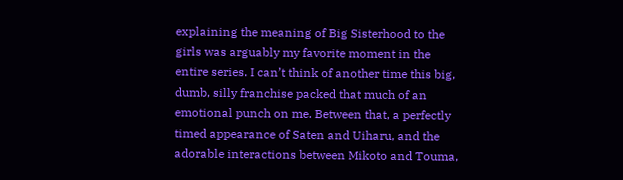explaining the meaning of Big Sisterhood to the girls was arguably my favorite moment in the entire series. I can’t think of another time this big, dumb, silly franchise packed that much of an emotional punch on me. Between that, a perfectly timed appearance of Saten and Uiharu, and the adorable interactions between Mikoto and Touma,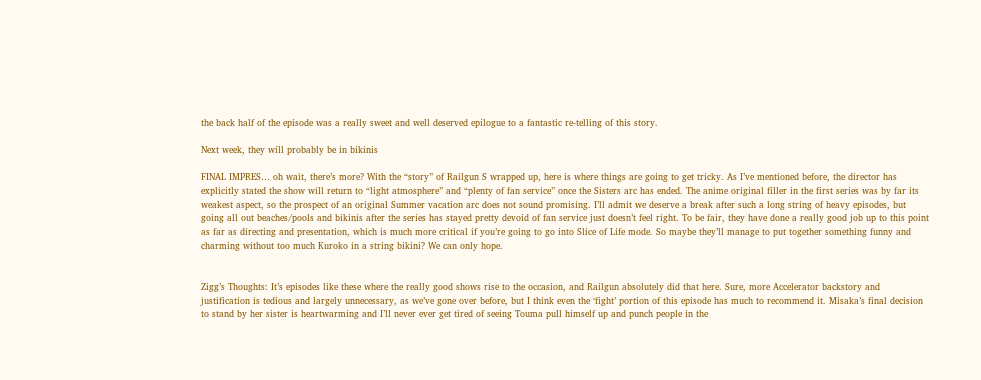the back half of the episode was a really sweet and well deserved epilogue to a fantastic re-telling of this story.

Next week, they will probably be in bikinis

FINAL IMPRES… oh wait, there’s more? With the “story” of Railgun S wrapped up, here is where things are going to get tricky. As I’ve mentioned before, the director has explicitly stated the show will return to “light atmosphere” and “plenty of fan service” once the Sisters arc has ended. The anime original filler in the first series was by far its weakest aspect, so the prospect of an original Summer vacation arc does not sound promising. I’ll admit we deserve a break after such a long string of heavy episodes, but going all out beaches/pools and bikinis after the series has stayed pretty devoid of fan service just doesn’t feel right. To be fair, they have done a really good job up to this point as far as directing and presentation, which is much more critical if you’re going to go into Slice of Life mode. So maybe they’ll manage to put together something funny and charming without too much Kuroko in a string bikini? We can only hope.


Zigg’s Thoughts: It’s episodes like these where the really good shows rise to the occasion, and Railgun absolutely did that here. Sure, more Accelerator backstory and justification is tedious and largely unnecessary, as we’ve gone over before, but I think even the ‘fight’ portion of this episode has much to recommend it. Misaka’s final decision to stand by her sister is heartwarming and I’ll never ever get tired of seeing Touma pull himself up and punch people in the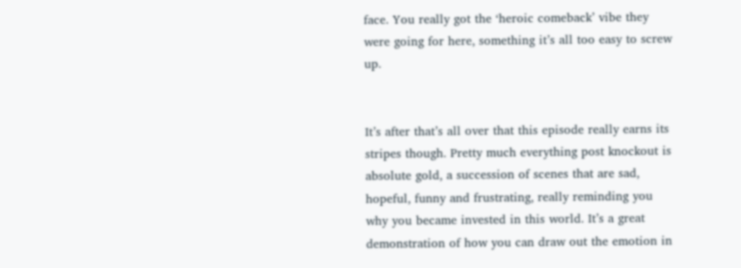face. You really got the ‘heroic comeback’ vibe they were going for here, something it’s all too easy to screw up.


It’s after that’s all over that this episode really earns its stripes though. Pretty much everything post knockout is absolute gold, a succession of scenes that are sad, hopeful, funny and frustrating, really reminding you why you became invested in this world. It’s a great demonstration of how you can draw out the emotion in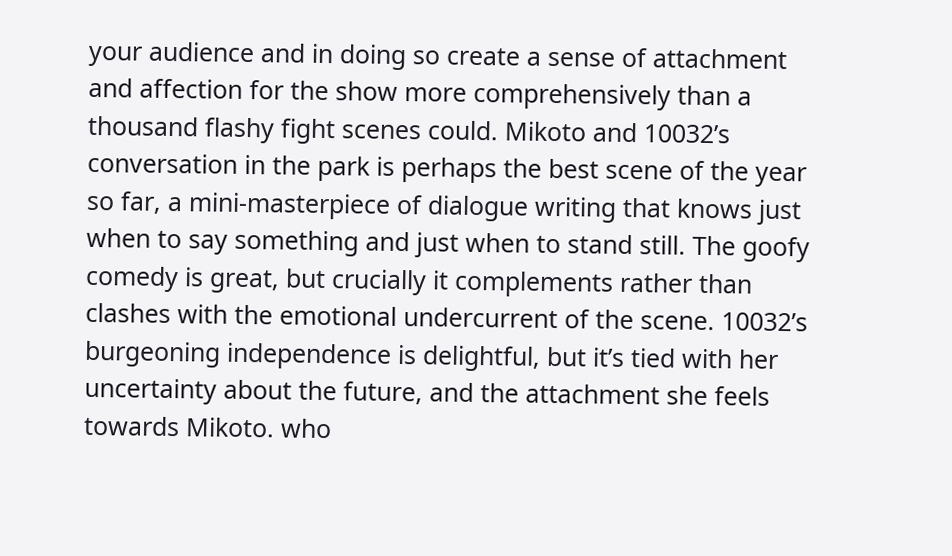your audience and in doing so create a sense of attachment and affection for the show more comprehensively than a thousand flashy fight scenes could. Mikoto and 10032’s conversation in the park is perhaps the best scene of the year so far, a mini-masterpiece of dialogue writing that knows just when to say something and just when to stand still. The goofy comedy is great, but crucially it complements rather than clashes with the emotional undercurrent of the scene. 10032’s burgeoning independence is delightful, but it’s tied with her uncertainty about the future, and the attachment she feels towards Mikoto. who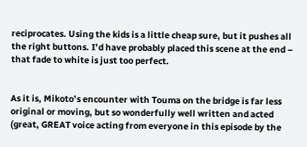reciprocates. Using the kids is a little cheap sure, but it pushes all the right buttons. I’d have probably placed this scene at the end – that fade to white is just too perfect.


As it is, Mikoto’s encounter with Touma on the bridge is far less original or moving, but so wonderfully well written and acted (great, GREAT voice acting from everyone in this episode by the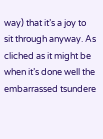way) that it’s a joy to sit through anyway. As cliched as it might be when it’s done well the embarrassed tsundere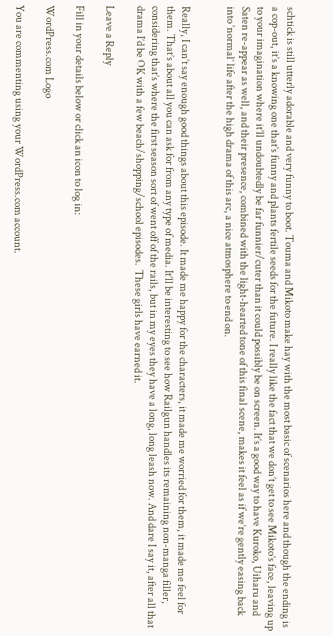schtick is still utterly adorable and very funny to boot. Touma and Mikoto make hay with the most basic of scenarios here and though the ending is a cop-out, it’s a knowing one that’s funny and plants fertile seeds for the future. I really like the fact that we don’t get to see Mikoto’s face, leaving up to your imagination where it’ll undoubtedly be far funnier/cuter than it could possibly be on screen. It’s a good way to have Kuroko, Uiharu and Saten re-appear as well, and their presence, combined with the light-hearted tone of this final scene, makes it feel as if we’re gently easing back into ‘normal’ life after the high drama of this arc, a nice atmosphere to end on.


Really, I can’t say enough good things about this episode. It made me happy for the characters, it made me worried for them, it made me feel for them. That’s about all you can ask for from any type of media. It’ll be interesting to see how Railgun handles its remaining non-manga filler, considering that’s where the first season sort of went off of the rails, but in my eyes they have a long, long leash now. And dare I say it, after all that drama I’d be OK with a few beach/shopping/school episodes.  These girls have earned it.

Leave a Reply

Fill in your details below or click an icon to log in:

WordPress.com Logo

You are commenting using your WordPress.com account.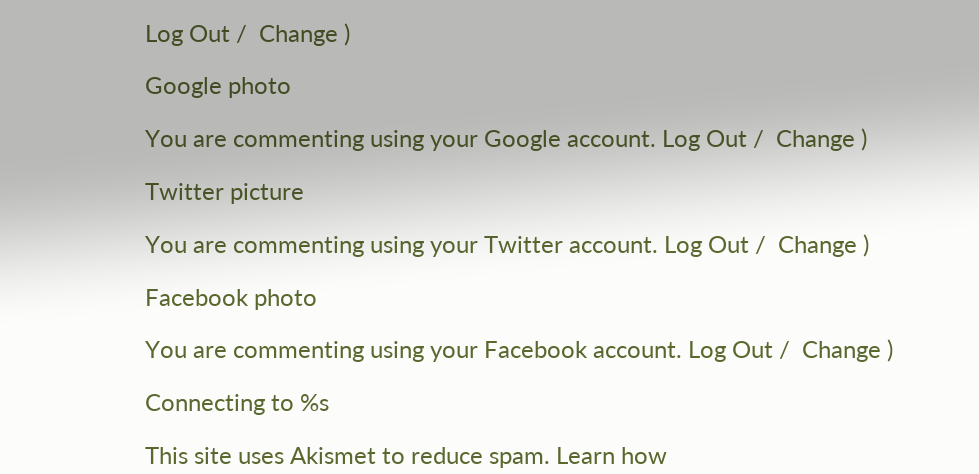Log Out /  Change )

Google photo

You are commenting using your Google account. Log Out /  Change )

Twitter picture

You are commenting using your Twitter account. Log Out /  Change )

Facebook photo

You are commenting using your Facebook account. Log Out /  Change )

Connecting to %s

This site uses Akismet to reduce spam. Learn how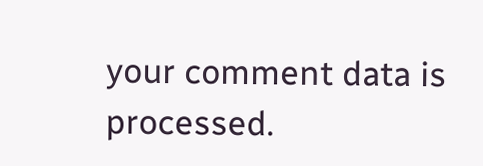your comment data is processed.